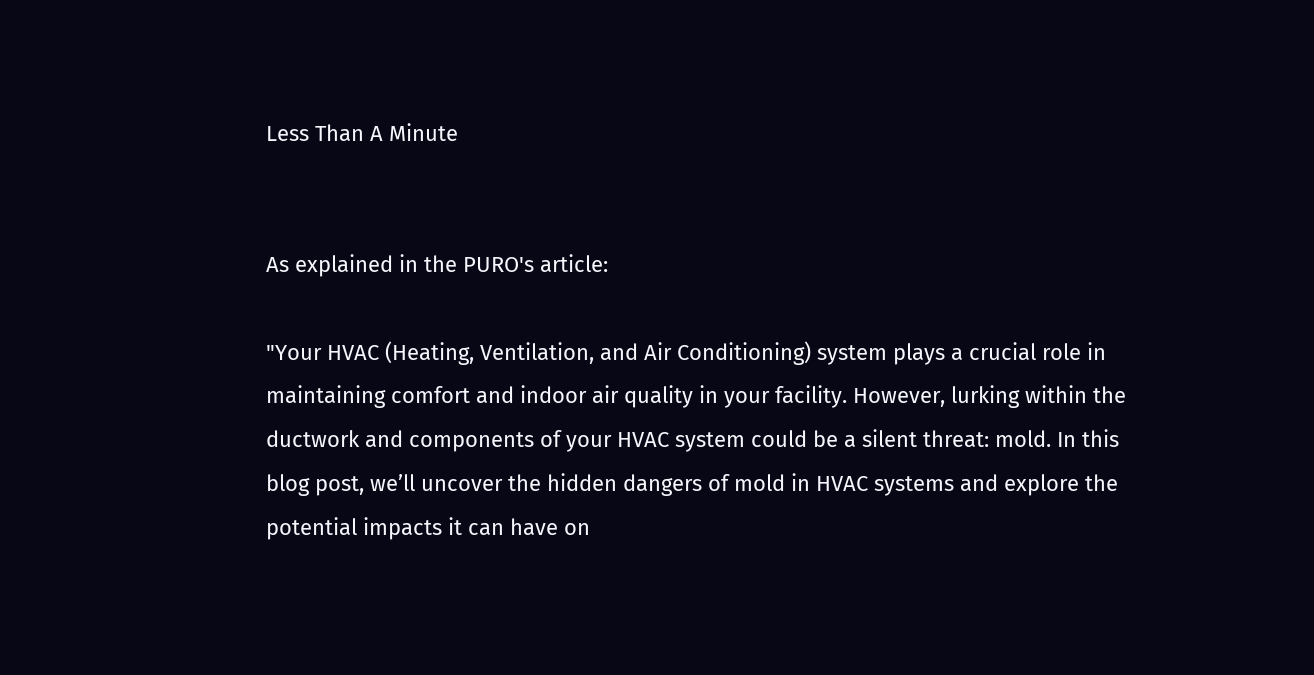Less Than A Minute


As explained in the PURO's article:

"Your HVAC (Heating, Ventilation, and Air Conditioning) system plays a crucial role in maintaining comfort and indoor air quality in your facility. However, lurking within the ductwork and components of your HVAC system could be a silent threat: mold. In this blog post, we’ll uncover the hidden dangers of mold in HVAC systems and explore the potential impacts it can have on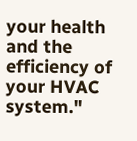your health and the efficiency of your HVAC system."